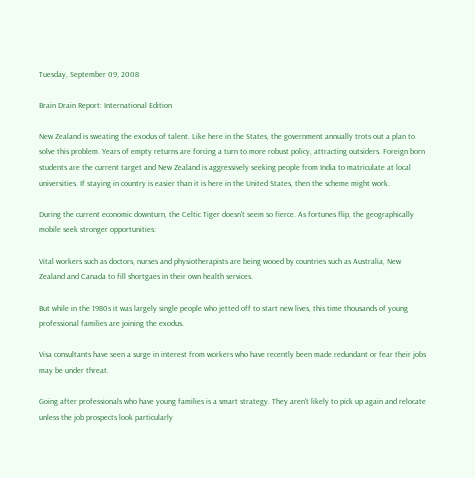Tuesday, September 09, 2008

Brain Drain Report: International Edition

New Zealand is sweating the exodus of talent. Like here in the States, the government annually trots out a plan to solve this problem. Years of empty returns are forcing a turn to more robust policy, attracting outsiders. Foreign born students are the current target and New Zealand is aggressively seeking people from India to matriculate at local universities. If staying in country is easier than it is here in the United States, then the scheme might work.

During the current economic downturn, the Celtic Tiger doesn't seem so fierce. As fortunes flip, the geographically mobile seek stronger opportunities:

Vital workers such as doctors, nurses and physiotherapists are being wooed by countries such as Australia, New Zealand and Canada to fill shortgaes in their own health services.

But while in the 1980s it was largely single people who jetted off to start new lives, this time thousands of young professional families are joining the exodus.

Visa consultants have seen a surge in interest from workers who have recently been made redundant or fear their jobs may be under threat.

Going after professionals who have young families is a smart strategy. They aren't likely to pick up again and relocate unless the job prospects look particularly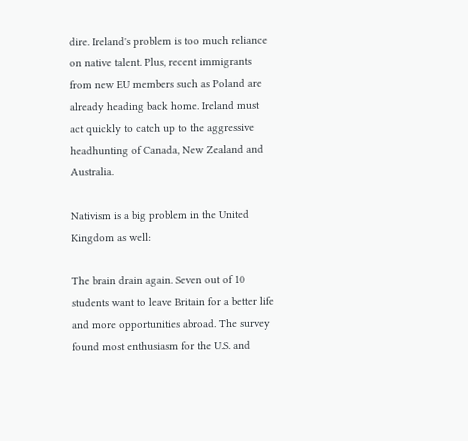dire. Ireland's problem is too much reliance on native talent. Plus, recent immigrants from new EU members such as Poland are already heading back home. Ireland must act quickly to catch up to the aggressive headhunting of Canada, New Zealand and Australia.

Nativism is a big problem in the United Kingdom as well:

The brain drain again. Seven out of 10 students want to leave Britain for a better life and more opportunities abroad. The survey found most enthusiasm for the U.S. and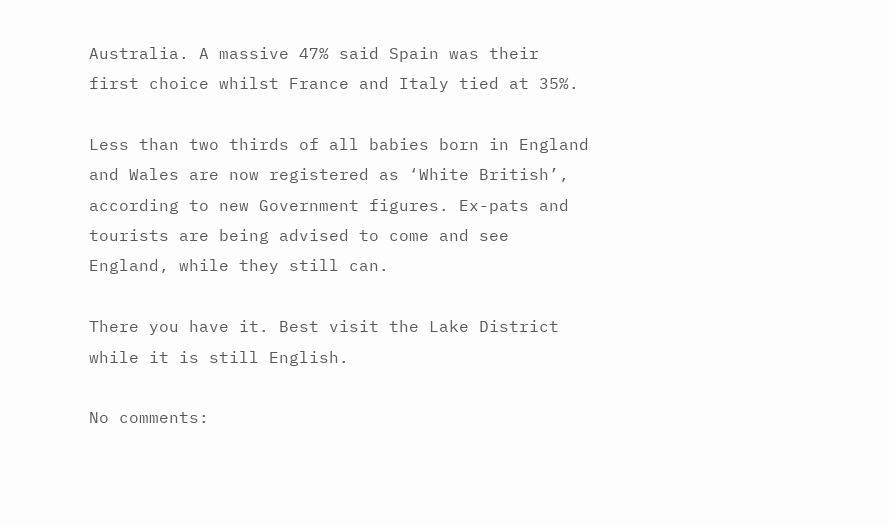Australia. A massive 47% said Spain was their first choice whilst France and Italy tied at 35%.

Less than two thirds of all babies born in England and Wales are now registered as ‘White British’, according to new Government figures. Ex-pats and tourists are being advised to come and see England, while they still can.

There you have it. Best visit the Lake District while it is still English.

No comments: